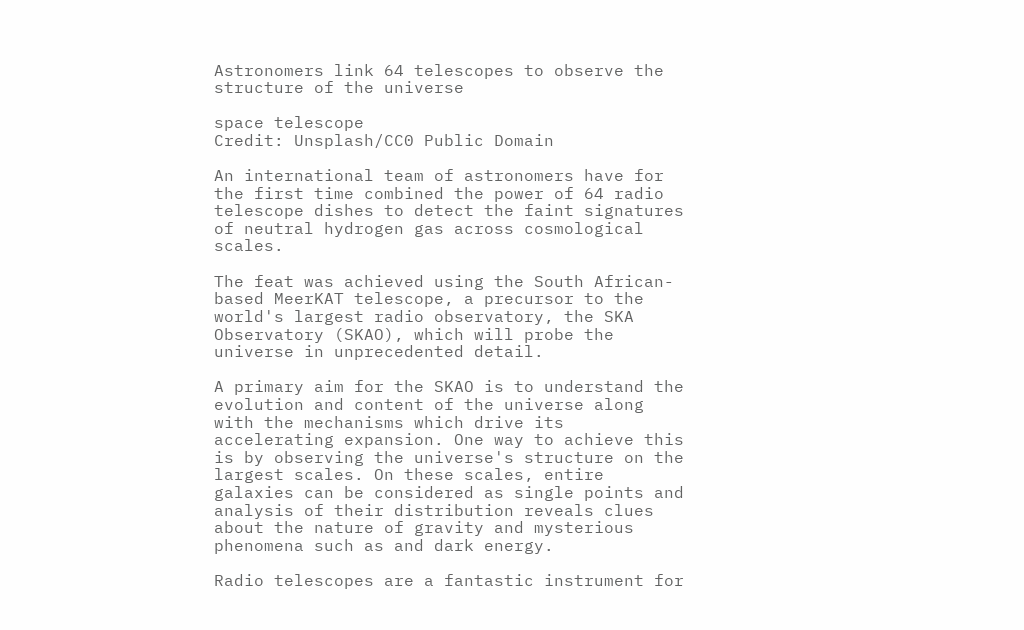Astronomers link 64 telescopes to observe the structure of the universe

space telescope
Credit: Unsplash/CC0 Public Domain

An international team of astronomers have for the first time combined the power of 64 radio telescope dishes to detect the faint signatures of neutral hydrogen gas across cosmological scales.

The feat was achieved using the South African-based MeerKAT telescope, a precursor to the world's largest radio observatory, the SKA Observatory (SKAO), which will probe the universe in unprecedented detail.

A primary aim for the SKAO is to understand the evolution and content of the universe along with the mechanisms which drive its accelerating expansion. One way to achieve this is by observing the universe's structure on the largest scales. On these scales, entire galaxies can be considered as single points and analysis of their distribution reveals clues about the nature of gravity and mysterious phenomena such as and dark energy.

Radio telescopes are a fantastic instrument for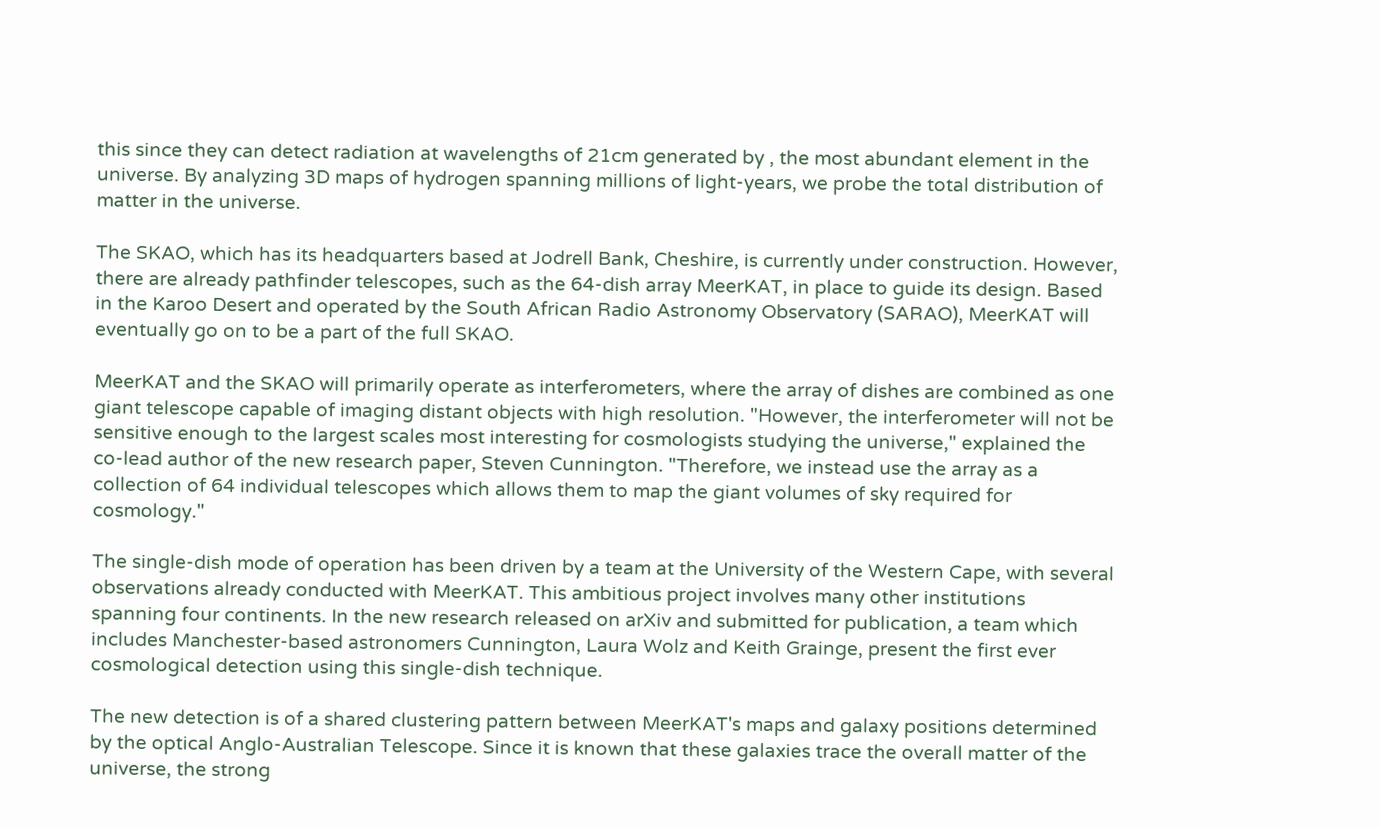this since they can detect radiation at wavelengths of 21cm generated by , the most abundant element in the universe. By analyzing 3D maps of hydrogen spanning millions of light-years, we probe the total distribution of matter in the universe.

The SKAO, which has its headquarters based at Jodrell Bank, Cheshire, is currently under construction. However, there are already pathfinder telescopes, such as the 64-dish array MeerKAT, in place to guide its design. Based in the Karoo Desert and operated by the South African Radio Astronomy Observatory (SARAO), MeerKAT will eventually go on to be a part of the full SKAO.

MeerKAT and the SKAO will primarily operate as interferometers, where the array of dishes are combined as one giant telescope capable of imaging distant objects with high resolution. "However, the interferometer will not be sensitive enough to the largest scales most interesting for cosmologists studying the universe," explained the co-lead author of the new research paper, Steven Cunnington. "Therefore, we instead use the array as a collection of 64 individual telescopes which allows them to map the giant volumes of sky required for cosmology."

The single-dish mode of operation has been driven by a team at the University of the Western Cape, with several observations already conducted with MeerKAT. This ambitious project involves many other institutions spanning four continents. In the new research released on arXiv and submitted for publication, a team which includes Manchester-based astronomers Cunnington, Laura Wolz and Keith Grainge, present the first ever cosmological detection using this single-dish technique.

The new detection is of a shared clustering pattern between MeerKAT's maps and galaxy positions determined by the optical Anglo-Australian Telescope. Since it is known that these galaxies trace the overall matter of the universe, the strong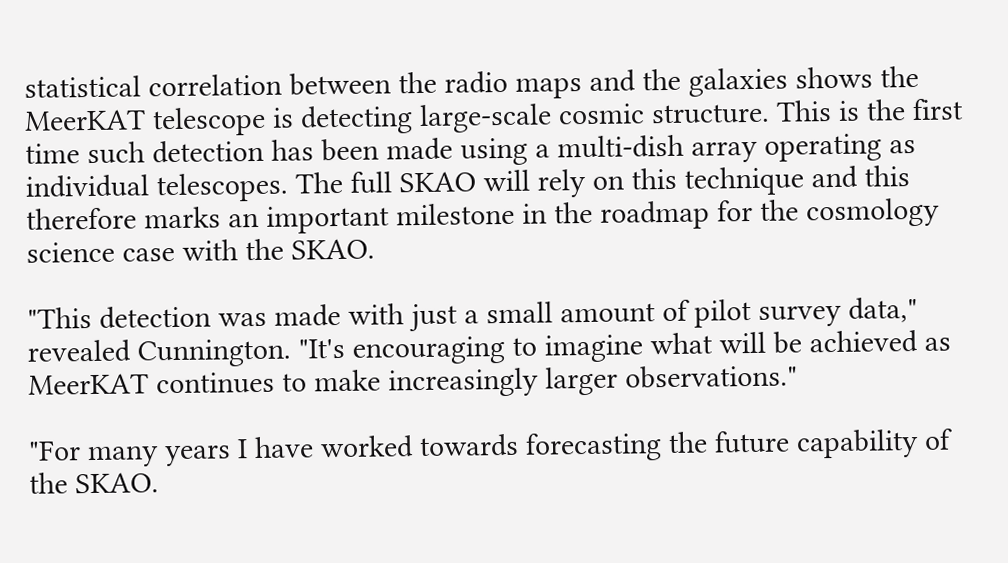statistical correlation between the radio maps and the galaxies shows the MeerKAT telescope is detecting large-scale cosmic structure. This is the first time such detection has been made using a multi-dish array operating as individual telescopes. The full SKAO will rely on this technique and this therefore marks an important milestone in the roadmap for the cosmology science case with the SKAO.

"This detection was made with just a small amount of pilot survey data," revealed Cunnington. "It's encouraging to imagine what will be achieved as MeerKAT continues to make increasingly larger observations."

"For many years I have worked towards forecasting the future capability of the SKAO.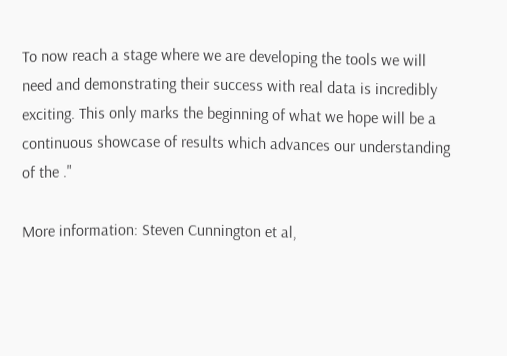To now reach a stage where we are developing the tools we will need and demonstrating their success with real data is incredibly exciting. This only marks the beginning of what we hope will be a continuous showcase of results which advances our understanding of the ."

More information: Steven Cunnington et al,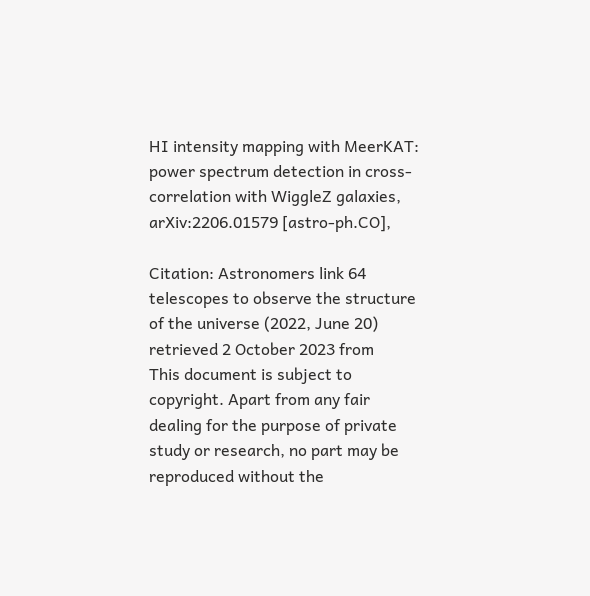HI intensity mapping with MeerKAT: power spectrum detection in cross-correlation with WiggleZ galaxies, arXiv:2206.01579 [astro-ph.CO],

Citation: Astronomers link 64 telescopes to observe the structure of the universe (2022, June 20) retrieved 2 October 2023 from
This document is subject to copyright. Apart from any fair dealing for the purpose of private study or research, no part may be reproduced without the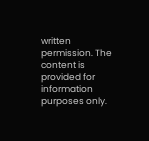written permission. The content is provided for information purposes only.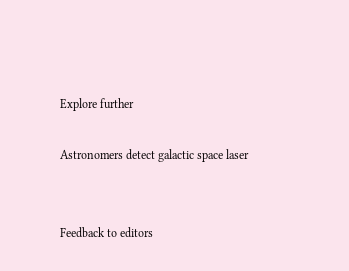Explore further

Astronomers detect galactic space laser


Feedback to editors